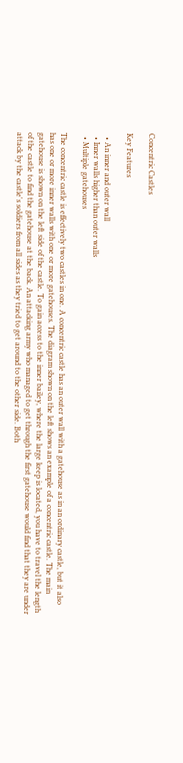Concentric Castles

Key Features

  • An inner and outer wall
  • Inner walls higher than outer walls
  • Multiple gatehouses

The concentric castle is effectively two castles in one. A concentric castle has an outer wall with a gatehouse as in an ordinary castle, but it also has one or more inner walls with one or more gatehouses. The diagram shown on the left shows an example of a concentric castle. The main gatehouse is shown on the left side of the castle. To gain access to the inner bailey, where the large keep is located, you have to travel the length of the castle to find the gatehouse at the back. An attacking army who managed to get through the first gatehouse would find that they are under attack by the castle's soldiers from all sides as they tried to get around to the other side. Both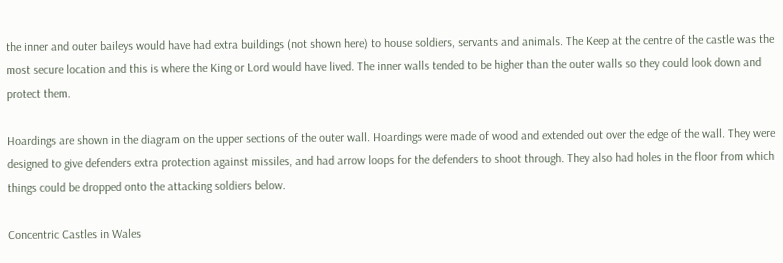the inner and outer baileys would have had extra buildings (not shown here) to house soldiers, servants and animals. The Keep at the centre of the castle was the most secure location and this is where the King or Lord would have lived. The inner walls tended to be higher than the outer walls so they could look down and protect them.

Hoardings are shown in the diagram on the upper sections of the outer wall. Hoardings were made of wood and extended out over the edge of the wall. They were designed to give defenders extra protection against missiles, and had arrow loops for the defenders to shoot through. They also had holes in the floor from which things could be dropped onto the attacking soldiers below.

Concentric Castles in Wales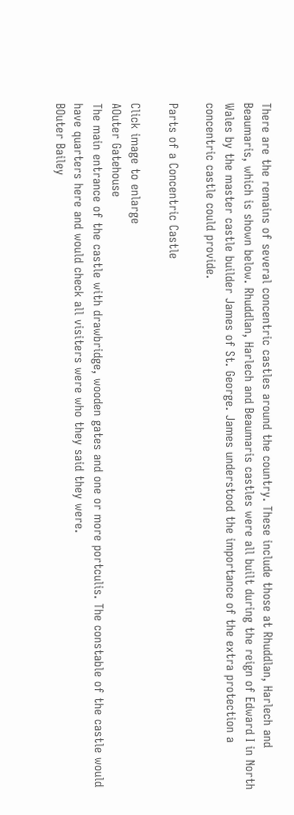There are the remains of several concentric castles around the country. These include those at Rhuddlan, Harlech and Beaumaris, which is shown below. Rhuddlan, Harlech and Beaumaris castles were all built during the reign of Edward I in North Wales by the master castle builder James of St. George. James understood the importance of the extra protection a concentric castle could provide.

Parts of a Concentric Castle

Click image to enlarge
AOuter Gatehouse
The main entrance of the castle with drawbridge, wooden gates and one or more portculis. The constable of the castle would have quarters here and would check all visiters were who they said they were.
BOuter Bailey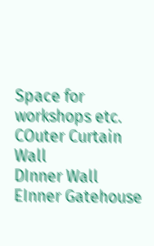Space for workshops etc.
COuter Curtain Wall
DInner Wall
EInner Gatehouse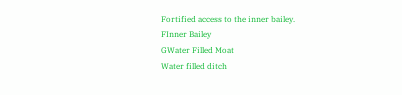Fortified access to the inner bailey.
FInner Bailey
GWater Filled Moat
Water filled ditch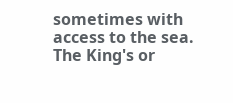sometimes with access to the sea.
The King's or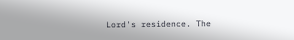Lord's residence. The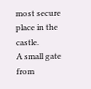most secure place in the castle.
A small gate from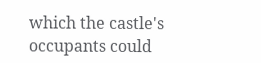which the castle's occupants could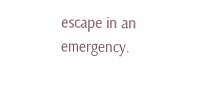escape in an emergency.